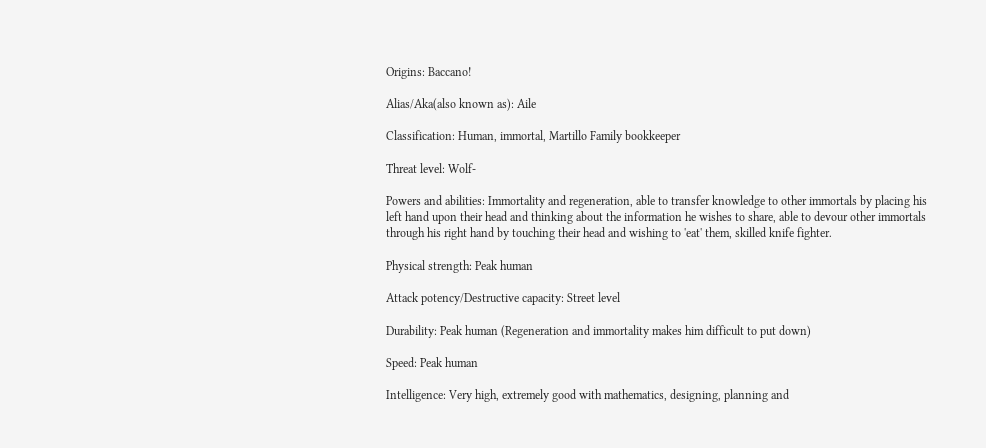Origins: Baccano!

Alias/Aka(also known as): Aile

Classification: Human, immortal, Martillo Family bookkeeper

Threat level: Wolf-

Powers and abilities: Immortality and regeneration, able to transfer knowledge to other immortals by placing his left hand upon their head and thinking about the information he wishes to share, able to devour other immortals through his right hand by touching their head and wishing to 'eat' them, skilled knife fighter.

Physical strength: Peak human

Attack potency/Destructive capacity: Street level

Durability: Peak human (Regeneration and immortality makes him difficult to put down)

Speed: Peak human

Intelligence: Very high, extremely good with mathematics, designing, planning and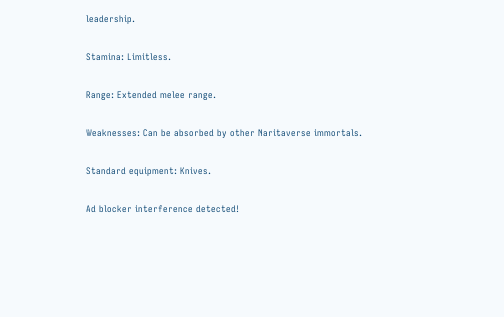leadership.

Stamina: Limitless.

Range: Extended melee range.

Weaknesses: Can be absorbed by other Naritaverse immortals.

Standard equipment: Knives.

Ad blocker interference detected!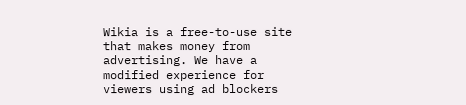Wikia is a free-to-use site that makes money from advertising. We have a modified experience for viewers using ad blockers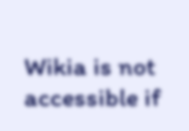Wikia is not accessible if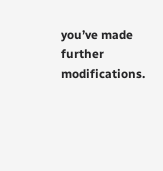you’ve made further modifications.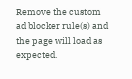Remove the custom ad blocker rule(s) and the page will load as expected.